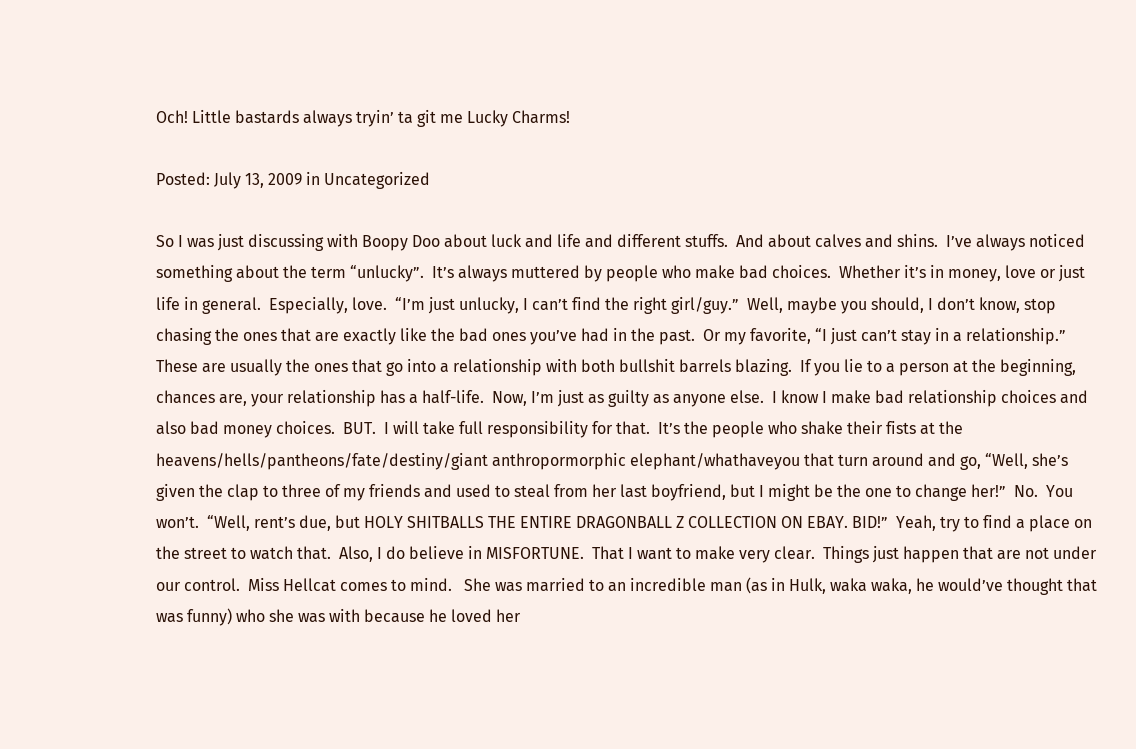Och! Little bastards always tryin’ ta git me Lucky Charms!

Posted: July 13, 2009 in Uncategorized

So I was just discussing with Boopy Doo about luck and life and different stuffs.  And about calves and shins.  I’ve always noticed something about the term “unlucky”.  It’s always muttered by people who make bad choices.  Whether it’s in money, love or just life in general.  Especially, love.  “I’m just unlucky, I can’t find the right girl/guy.”  Well, maybe you should, I don’t know, stop chasing the ones that are exactly like the bad ones you’ve had in the past.  Or my favorite, “I just can’t stay in a relationship.”  These are usually the ones that go into a relationship with both bullshit barrels blazing.  If you lie to a person at the beginning, chances are, your relationship has a half-life.  Now, I’m just as guilty as anyone else.  I know I make bad relationship choices and also bad money choices.  BUT.  I will take full responsibility for that.  It’s the people who shake their fists at the heavens/hells/pantheons/fate/destiny/giant anthropormorphic elephant/whathaveyou that turn around and go, “Well, she’s given the clap to three of my friends and used to steal from her last boyfriend, but I might be the one to change her!”  No.  You won’t.  “Well, rent’s due, but HOLY SHITBALLS THE ENTIRE DRAGONBALL Z COLLECTION ON EBAY. BID!”  Yeah, try to find a place on the street to watch that.  Also, I do believe in MISFORTUNE.  That I want to make very clear.  Things just happen that are not under our control.  Miss Hellcat comes to mind.   She was married to an incredible man (as in Hulk, waka waka, he would’ve thought that was funny) who she was with because he loved her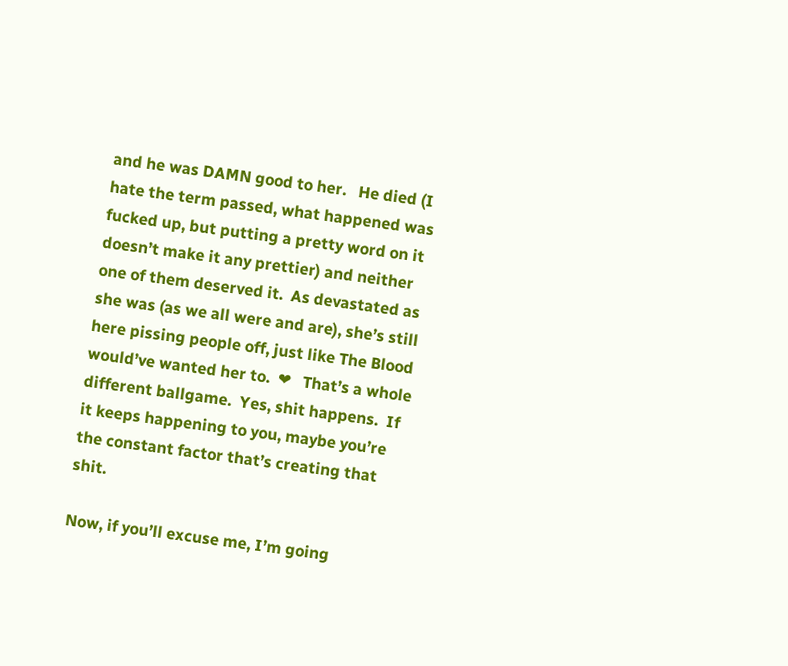and he was DAMN good to her.   He died (I hate the term passed, what happened was fucked up, but putting a pretty word on it doesn’t make it any prettier) and neither one of them deserved it.  As devastated as she was (as we all were and are), she’s still here pissing people off, just like The Blood would’ve wanted her to.  ❤   That’s a whole different ballgame.  Yes, shit happens.  If it keeps happening to you, maybe you’re the constant factor that’s creating that shit.

Now, if you’ll excuse me, I’m going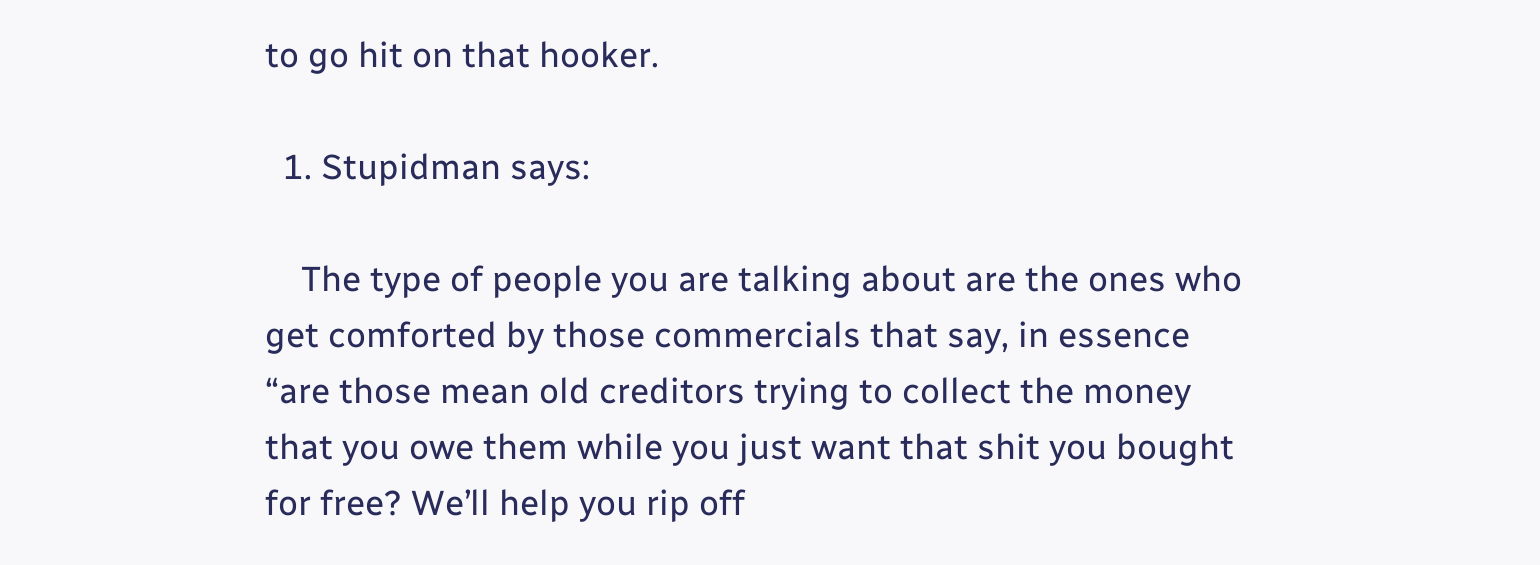to go hit on that hooker.

  1. Stupidman says:

    The type of people you are talking about are the ones who get comforted by those commercials that say, in essence “are those mean old creditors trying to collect the money that you owe them while you just want that shit you bought for free? We’ll help you rip off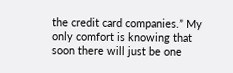the credit card companies.” My only comfort is knowing that soon there will just be one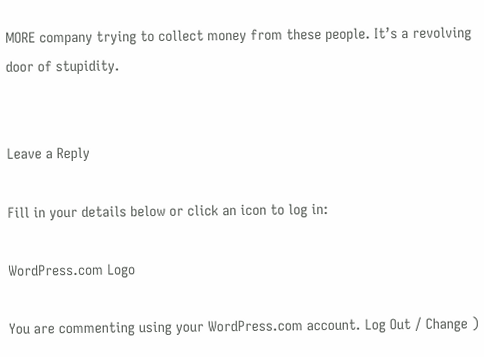MORE company trying to collect money from these people. It’s a revolving door of stupidity.


Leave a Reply

Fill in your details below or click an icon to log in:

WordPress.com Logo

You are commenting using your WordPress.com account. Log Out / Change )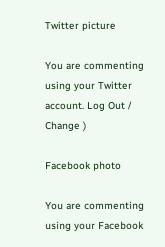Twitter picture

You are commenting using your Twitter account. Log Out / Change )

Facebook photo

You are commenting using your Facebook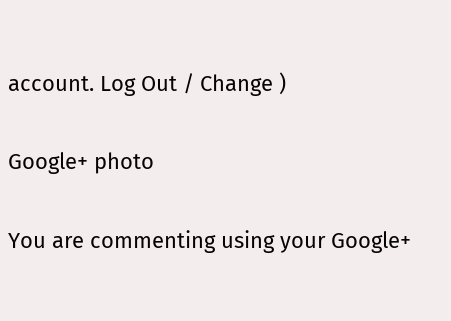account. Log Out / Change )

Google+ photo

You are commenting using your Google+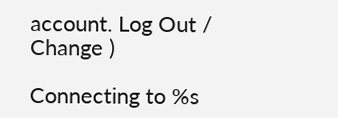account. Log Out / Change )

Connecting to %s